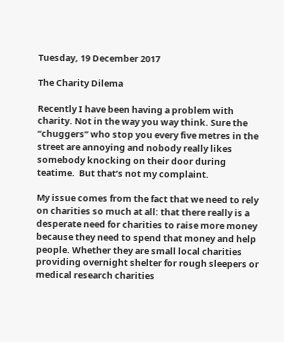Tuesday, 19 December 2017

The Charity Dilema

Recently I have been having a problem with charity. Not in the way you way think. Sure the “chuggers” who stop you every five metres in the street are annoying and nobody really likes somebody knocking on their door during teatime.  But that’s not my complaint.

My issue comes from the fact that we need to rely on charities so much at all: that there really is a desperate need for charities to raise more money because they need to spend that money and help people. Whether they are small local charities providing overnight shelter for rough sleepers or medical research charities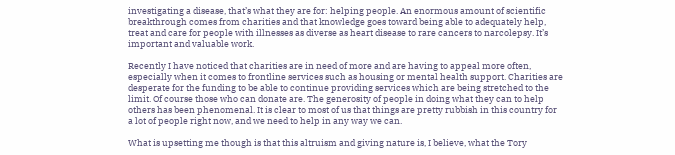investigating a disease, that’s what they are for: helping people. An enormous amount of scientific breakthrough comes from charities and that knowledge goes toward being able to adequately help, treat and care for people with illnesses as diverse as heart disease to rare cancers to narcolepsy. It’s important and valuable work.

Recently I have noticed that charities are in need of more and are having to appeal more often, especially when it comes to frontline services such as housing or mental health support. Charities are desperate for the funding to be able to continue providing services which are being stretched to the limit. Of course those who can donate are. The generosity of people in doing what they can to help others has been phenomenal. It is clear to most of us that things are pretty rubbish in this country for a lot of people right now, and we need to help in any way we can.

What is upsetting me though is that this altruism and giving nature is, I believe, what the Tory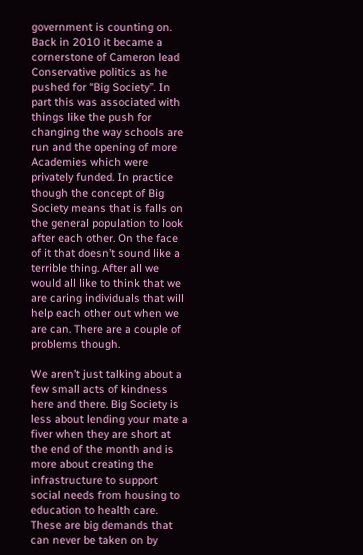government is counting on. Back in 2010 it became a cornerstone of Cameron lead Conservative politics as he pushed for “Big Society”. In part this was associated with things like the push for changing the way schools are run and the opening of more Academies which were privately funded. In practice though the concept of Big Society means that is falls on the general population to look after each other. On the face of it that doesn’t sound like a terrible thing. After all we would all like to think that we are caring individuals that will help each other out when we are can. There are a couple of problems though.

We aren’t just talking about a few small acts of kindness here and there. Big Society is less about lending your mate a fiver when they are short at the end of the month and is more about creating the infrastructure to support social needs from housing to education to health care. These are big demands that can never be taken on by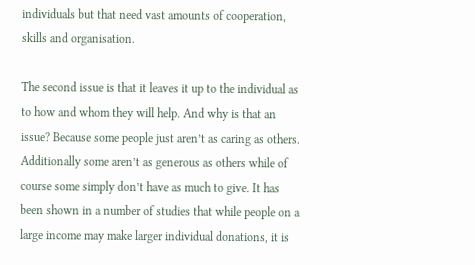individuals but that need vast amounts of cooperation, skills and organisation.

The second issue is that it leaves it up to the individual as to how and whom they will help. And why is that an issue? Because some people just aren’t as caring as others. Additionally some aren’t as generous as others while of course some simply don’t have as much to give. It has been shown in a number of studies that while people on a large income may make larger individual donations, it is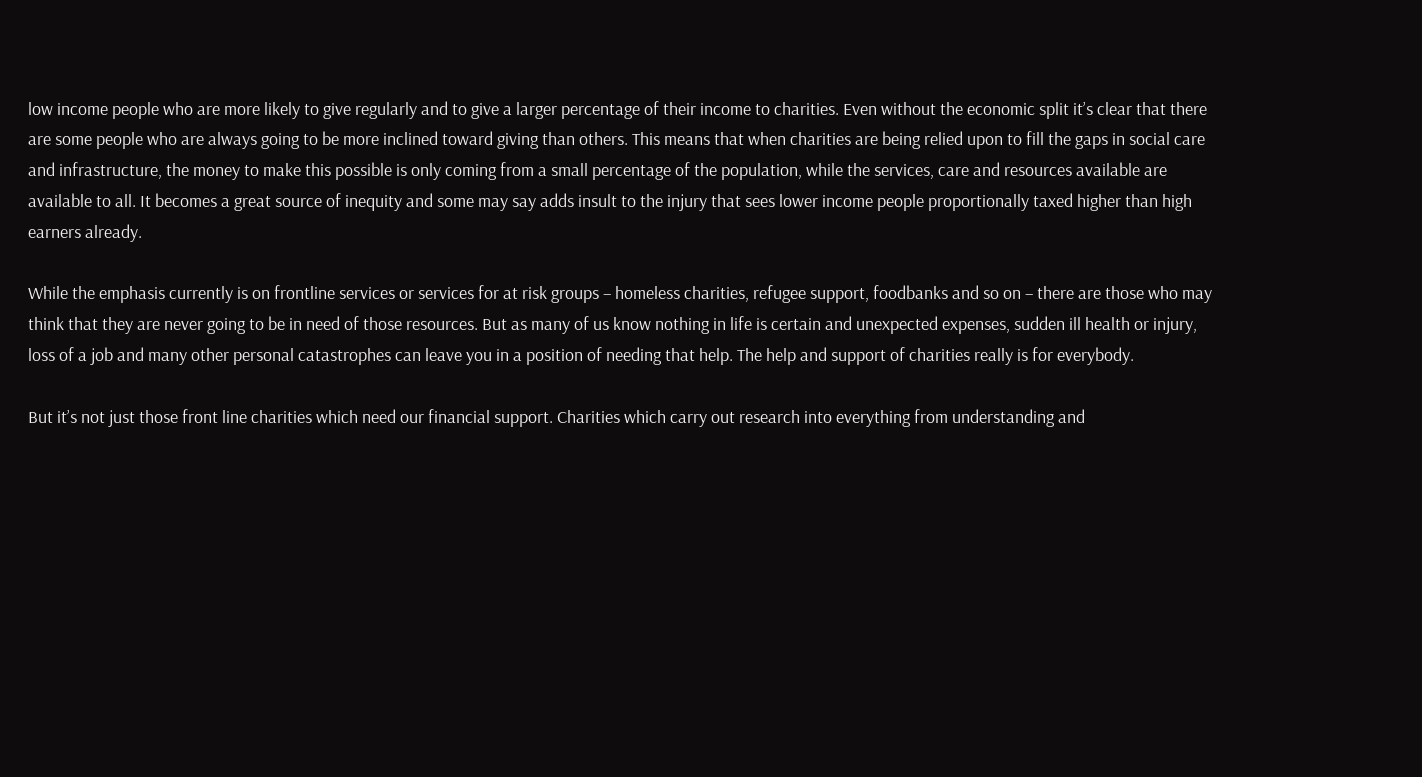low income people who are more likely to give regularly and to give a larger percentage of their income to charities. Even without the economic split it’s clear that there are some people who are always going to be more inclined toward giving than others. This means that when charities are being relied upon to fill the gaps in social care and infrastructure, the money to make this possible is only coming from a small percentage of the population, while the services, care and resources available are available to all. It becomes a great source of inequity and some may say adds insult to the injury that sees lower income people proportionally taxed higher than high earners already.

While the emphasis currently is on frontline services or services for at risk groups – homeless charities, refugee support, foodbanks and so on – there are those who may think that they are never going to be in need of those resources. But as many of us know nothing in life is certain and unexpected expenses, sudden ill health or injury, loss of a job and many other personal catastrophes can leave you in a position of needing that help. The help and support of charities really is for everybody.

But it’s not just those front line charities which need our financial support. Charities which carry out research into everything from understanding and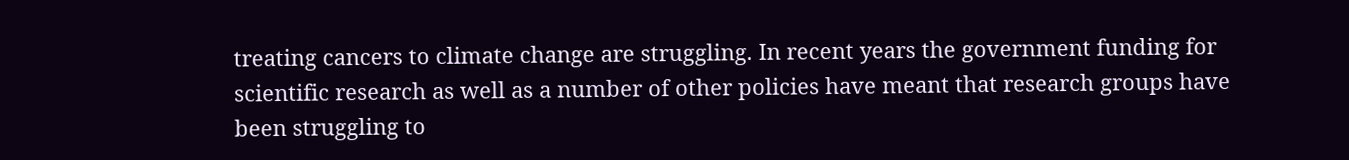treating cancers to climate change are struggling. In recent years the government funding for scientific research as well as a number of other policies have meant that research groups have been struggling to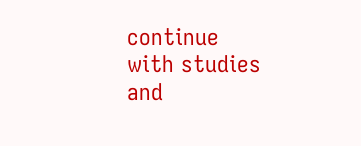continue with studies and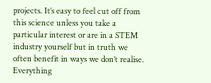projects. It’s easy to feel cut off from this science unless you take a particular interest or are in a STEM industry yourself but in truth we often benefit in ways we don’t realise. Everything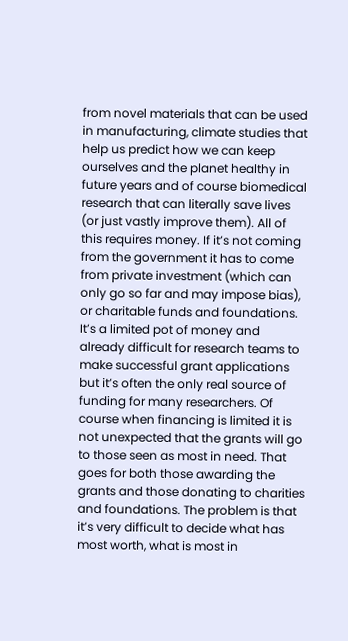from novel materials that can be used in manufacturing, climate studies that help us predict how we can keep ourselves and the planet healthy in future years and of course biomedical research that can literally save lives (or just vastly improve them). All of this requires money. If it’s not coming from the government it has to come from private investment (which can only go so far and may impose bias), or charitable funds and foundations. It’s a limited pot of money and already difficult for research teams to make successful grant applications but it’s often the only real source of funding for many researchers. Of course when financing is limited it is not unexpected that the grants will go to those seen as most in need. That goes for both those awarding the grants and those donating to charities and foundations. The problem is that it’s very difficult to decide what has most worth, what is most in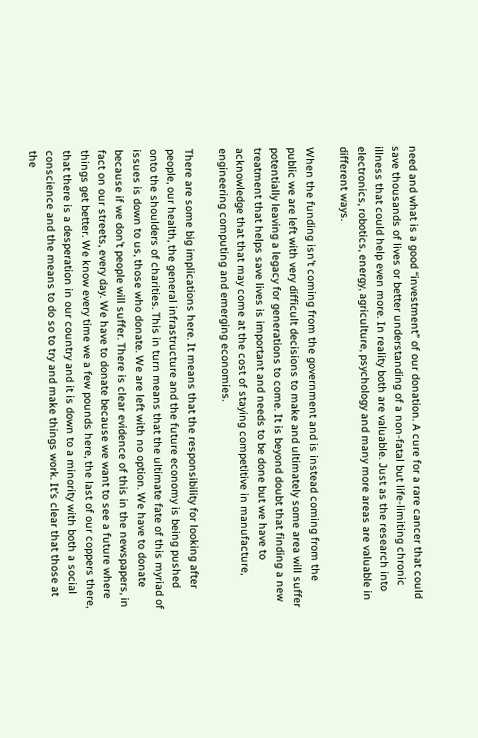need and what is a good “investment” of our donation. A cure for a rare cancer that could save thousands of lives or better understanding of a non-fatal but life-limiting chronic illness that could help even more. In reality both are valuable. Just as the research into electronics, robotics, energy, agriculture, psychology and many more areas are valuable in different ways.

When the funding isn’t coming from the government and is instead coming from the public we are left with very difficult decisions to make and ultimately some area will suffer potentially leaving a legacy for generations to come. It is beyond doubt that finding a new treatment that helps save lives is important and needs to be done but we have to acknowledge that that may come at the cost of staying competitive in manufacture, engineering computing and emerging economies.

There are some big implications here. It means that the responsibility for looking after people, our health, the general infrastructure and the future economy is being pushed onto the shoulders of charities. This in turn means that the ultimate fate of this myriad of issues is down to us, those who donate. We are left with no option. We have to donate because if we don’t people will suffer. There is clear evidence of this in the newspapers, in fact on our streets, every day. We have to donate because we want to see a future where things get better. We know every time we a few pounds here, the last of our coppers there, that there is a desperation in our country and it is down to a minority with both a social conscience and the means to do so to try and make things work. It’s clear that those at the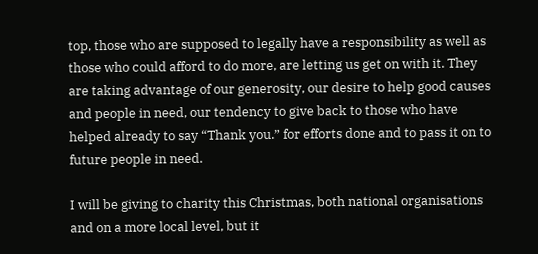top, those who are supposed to legally have a responsibility as well as those who could afford to do more, are letting us get on with it. They are taking advantage of our generosity, our desire to help good causes and people in need, our tendency to give back to those who have helped already to say “Thank you.” for efforts done and to pass it on to future people in need.

I will be giving to charity this Christmas, both national organisations and on a more local level, but it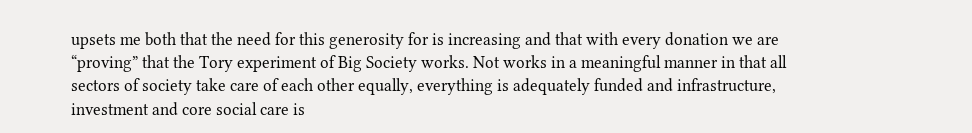upsets me both that the need for this generosity for is increasing and that with every donation we are “proving” that the Tory experiment of Big Society works. Not works in a meaningful manner in that all sectors of society take care of each other equally, everything is adequately funded and infrastructure, investment and core social care is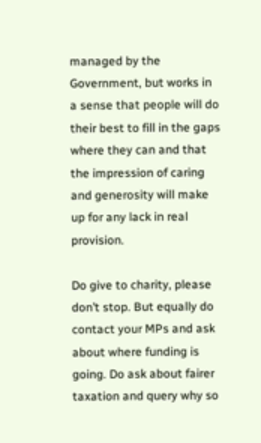managed by the Government, but works in a sense that people will do their best to fill in the gaps where they can and that the impression of caring and generosity will make up for any lack in real provision.

Do give to charity, please don’t stop. But equally do contact your MPs and ask about where funding is going. Do ask about fairer taxation and query why so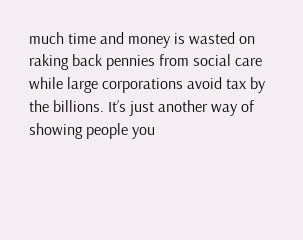much time and money is wasted on raking back pennies from social care while large corporations avoid tax by the billions. It’s just another way of showing people you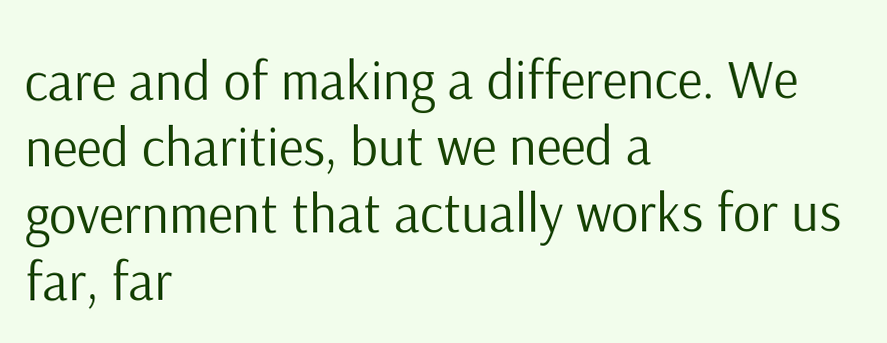care and of making a difference. We need charities, but we need a government that actually works for us far, far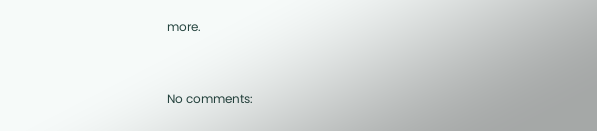more.


No comments: